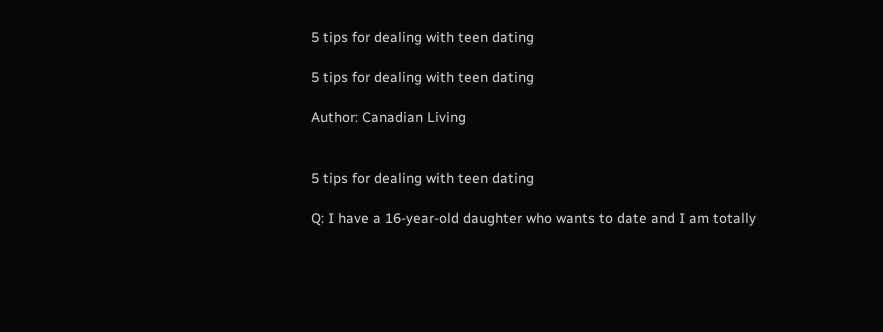5 tips for dealing with teen dating

5 tips for dealing with teen dating

Author: Canadian Living


5 tips for dealing with teen dating

Q: I have a 16-year-old daughter who wants to date and I am totally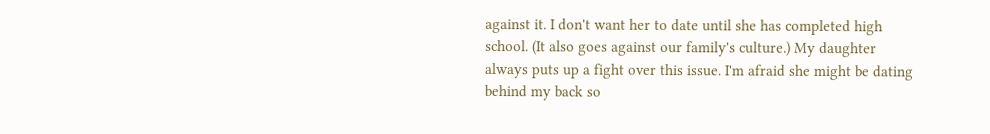against it. I don't want her to date until she has completed high school. (It also goes against our family's culture.) My daughter always puts up a fight over this issue. I'm afraid she might be dating behind my back so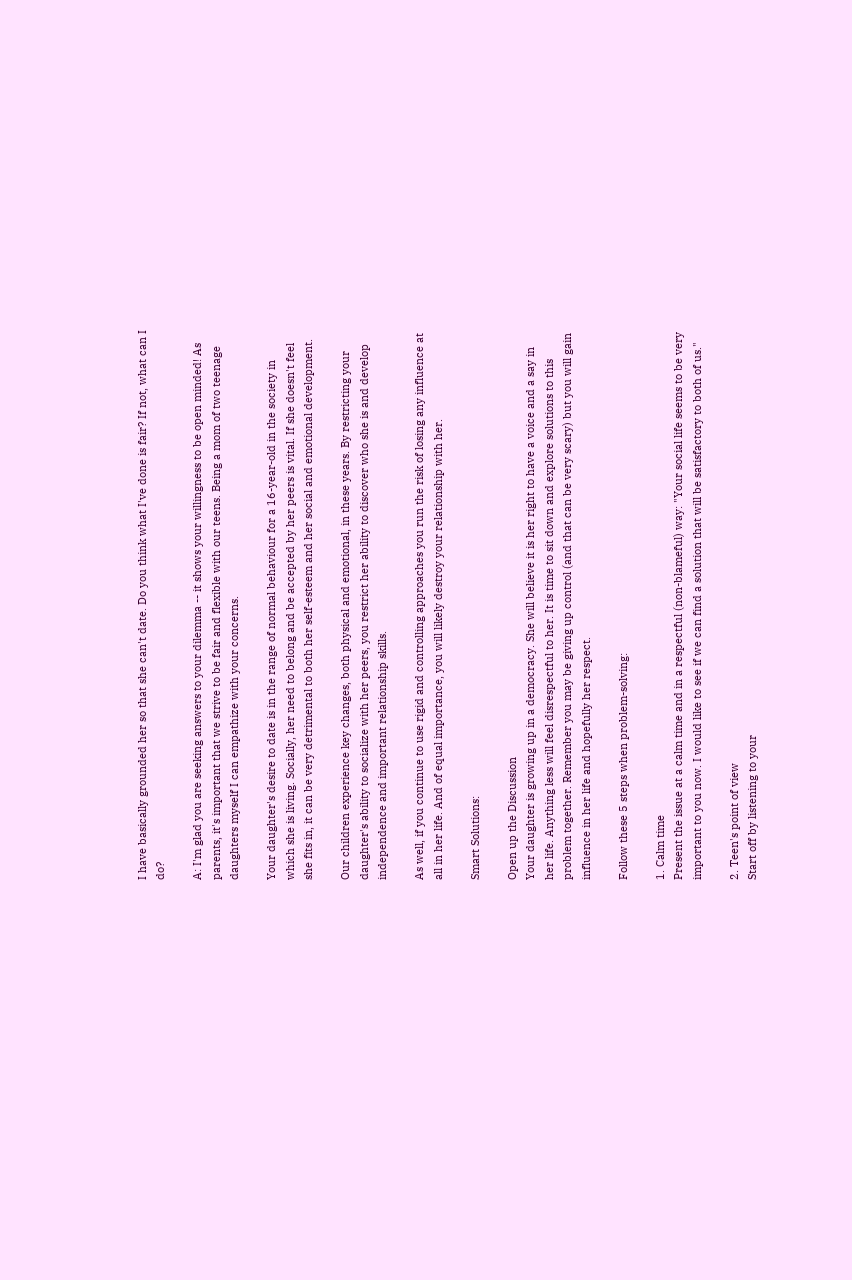I have basically grounded her so that she can't date. Do you think what I've done is fair? If not, what can I do?

A: I'm glad you are seeking answers to your dilemma -- it shows your willingness to be open minded! As parents, it's important that we strive to be fair and flexible with our teens. Being a mom of two teenage daughters myself I can empathize with your concerns.

Your daughter's desire to date is in the range of normal behaviour for a 16-year-old in the society in which she is living. Socially, her need to belong and be accepted by her peers is vital. If she doesn't feel she fits in, it can be very detrimental to both her self-esteem and her social and emotional development.

Our children experience key changes, both physical and emotional, in these years. By restricting your daughter's ability to socialize with her peers, you restrict her ability to discover who she is and develop independence and important relationship skills.

As well, if you continue to use rigid and controlling approaches you run the risk of losing any influence at all in her life. And of equal importance, you will likely destroy your relationship with her.

Smart Solutions:

Open up the Discussion
Your daughter is growing up in a democracy. She will believe it is her right to have a voice and a say in her life. Anything less will feel disrespectful to her. It is time to sit down and explore solutions to this problem together. Remember you may be giving up control (and that can be very scary) but you will gain influence in her life and hopefully her respect.

Follow these 5 steps when problem-solving:

1. Calm time
Present the issue at a calm time and in a respectful (non-blameful) way: "Your social life seems to be very important to you now. I would like to see if we can find a solution that will be satisfactory to both of us."

2. Teen's point of view
Start off by listening to your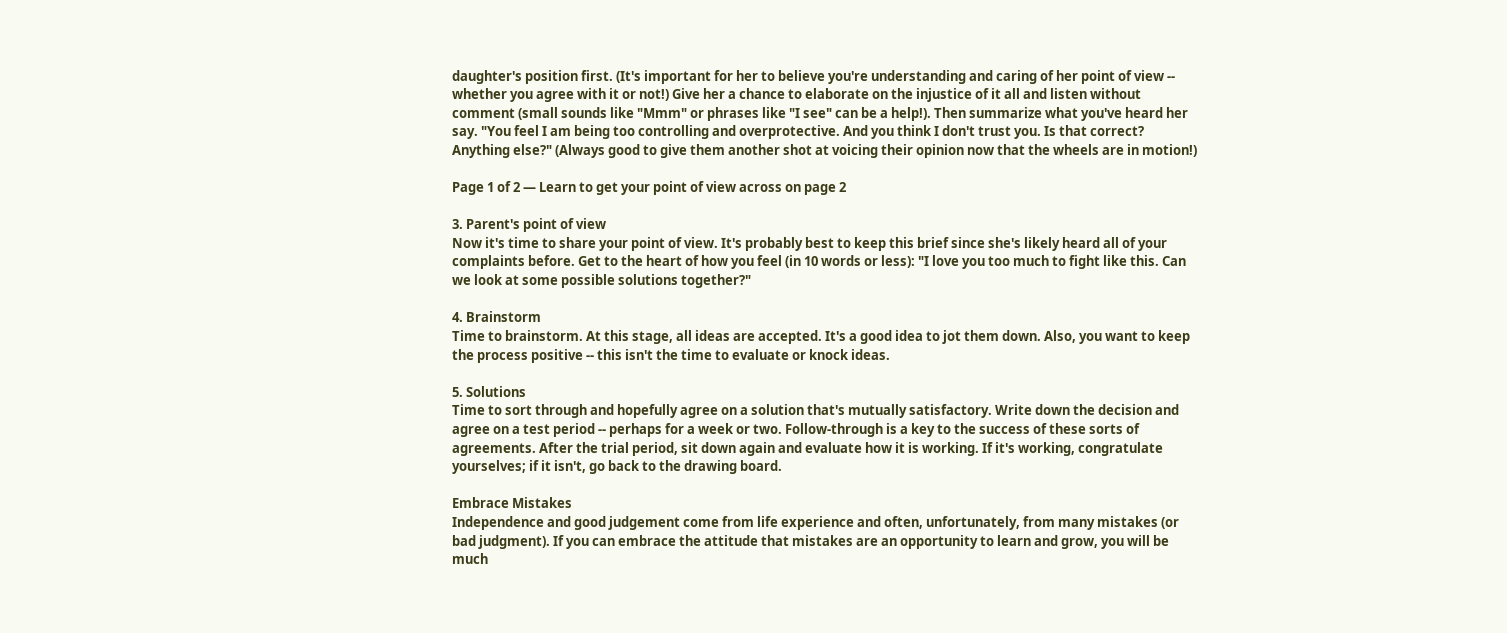daughter's position first. (It's important for her to believe you're understanding and caring of her point of view -- whether you agree with it or not!) Give her a chance to elaborate on the injustice of it all and listen without comment (small sounds like "Mmm" or phrases like "I see" can be a help!). Then summarize what you've heard her say. "You feel I am being too controlling and overprotective. And you think I don't trust you. Is that correct? Anything else?" (Always good to give them another shot at voicing their opinion now that the wheels are in motion!)

Page 1 of 2 — Learn to get your point of view across on page 2

3. Parent's point of view
Now it's time to share your point of view. It's probably best to keep this brief since she's likely heard all of your complaints before. Get to the heart of how you feel (in 10 words or less): "I love you too much to fight like this. Can we look at some possible solutions together?"

4. Brainstorm
Time to brainstorm. At this stage, all ideas are accepted. It's a good idea to jot them down. Also, you want to keep the process positive -- this isn't the time to evaluate or knock ideas.

5. Solutions
Time to sort through and hopefully agree on a solution that's mutually satisfactory. Write down the decision and agree on a test period -- perhaps for a week or two. Follow-through is a key to the success of these sorts of agreements. After the trial period, sit down again and evaluate how it is working. If it's working, congratulate yourselves; if it isn't, go back to the drawing board.

Embrace Mistakes
Independence and good judgement come from life experience and often, unfortunately, from many mistakes (or bad judgment). If you can embrace the attitude that mistakes are an opportunity to learn and grow, you will be much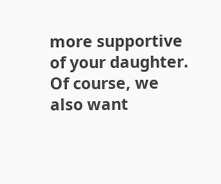more supportive of your daughter. Of course, we also want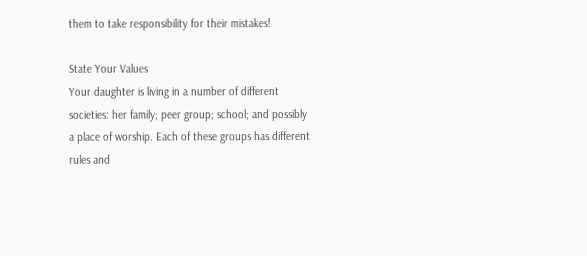them to take responsibility for their mistakes!

State Your Values
Your daughter is living in a number of different societies: her family; peer group; school; and possibly a place of worship. Each of these groups has different rules and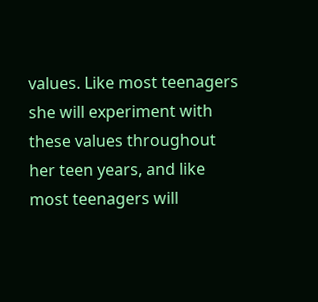values. Like most teenagers she will experiment with these values throughout her teen years, and like most teenagers will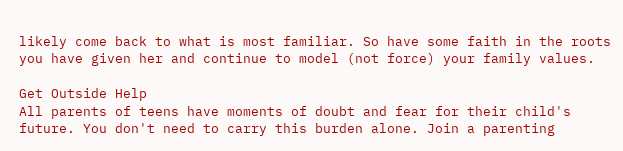likely come back to what is most familiar. So have some faith in the roots you have given her and continue to model (not force) your family values.

Get Outside Help
All parents of teens have moments of doubt and fear for their child's future. You don't need to carry this burden alone. Join a parenting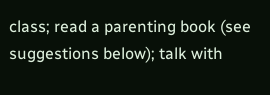class; read a parenting book (see suggestions below); talk with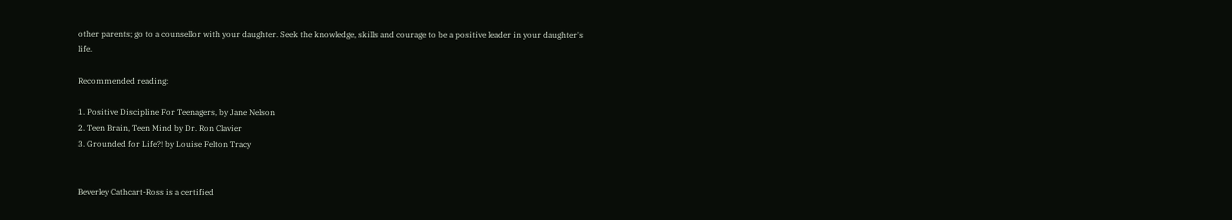other parents; go to a counsellor with your daughter. Seek the knowledge, skills and courage to be a positive leader in your daughter's life.

Recommended reading:

1. Positive Discipline For Teenagers, by Jane Nelson
2. Teen Brain, Teen Mind by Dr. Ron Clavier
3. Grounded for Life?! by Louise Felton Tracy


Beverley Cathcart-Ross is a certified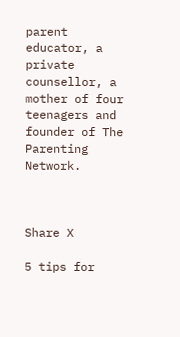parent educator, a private counsellor, a mother of four teenagers and founder of The Parenting Network.



Share X

5 tips for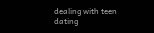dealing with teen dating